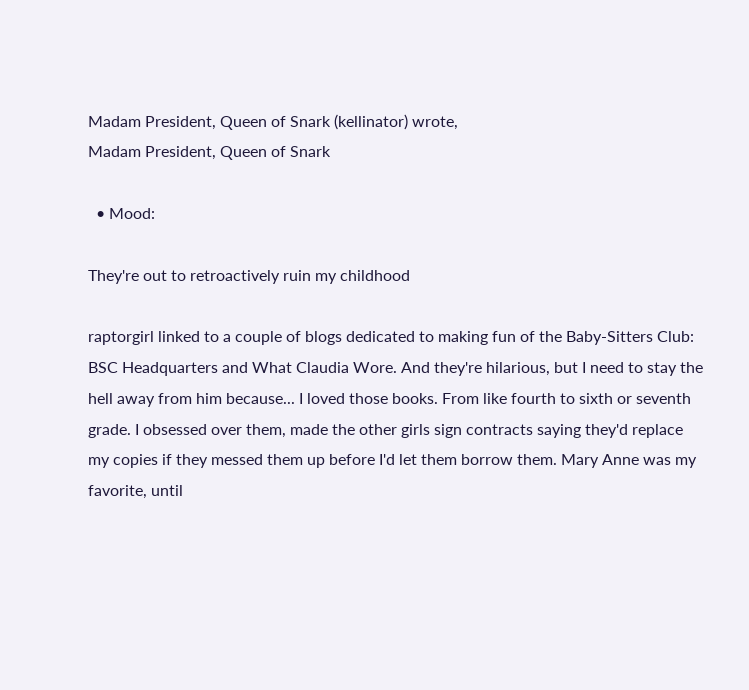Madam President, Queen of Snark (kellinator) wrote,
Madam President, Queen of Snark

  • Mood:

They're out to retroactively ruin my childhood

raptorgirl linked to a couple of blogs dedicated to making fun of the Baby-Sitters Club: BSC Headquarters and What Claudia Wore. And they're hilarious, but I need to stay the hell away from him because... I loved those books. From like fourth to sixth or seventh grade. I obsessed over them, made the other girls sign contracts saying they'd replace my copies if they messed them up before I'd let them borrow them. Mary Anne was my favorite, until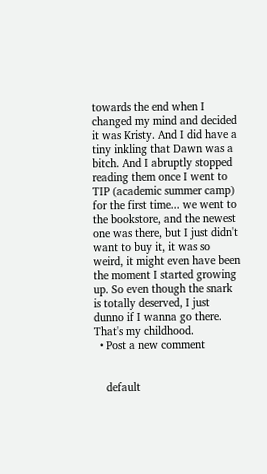towards the end when I changed my mind and decided it was Kristy. And I did have a tiny inkling that Dawn was a bitch. And I abruptly stopped reading them once I went to TIP (academic summer camp) for the first time... we went to the bookstore, and the newest one was there, but I just didn't want to buy it, it was so weird, it might even have been the moment I started growing up. So even though the snark is totally deserved, I just dunno if I wanna go there. That's my childhood.
  • Post a new comment


    default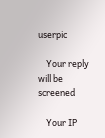userpic

    Your reply will be screened

    Your IP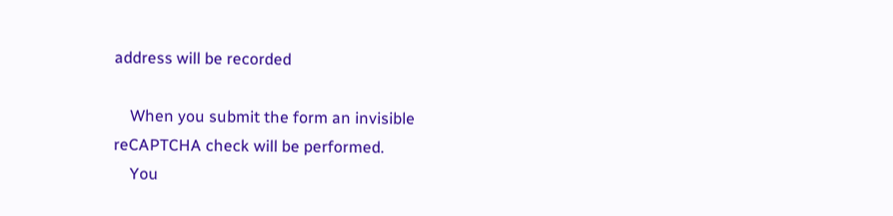address will be recorded

    When you submit the form an invisible reCAPTCHA check will be performed.
    You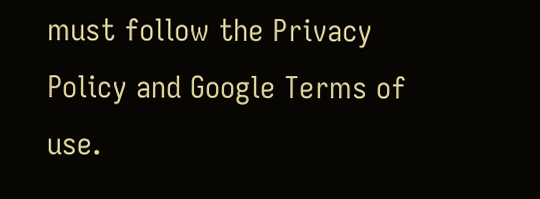must follow the Privacy Policy and Google Terms of use.